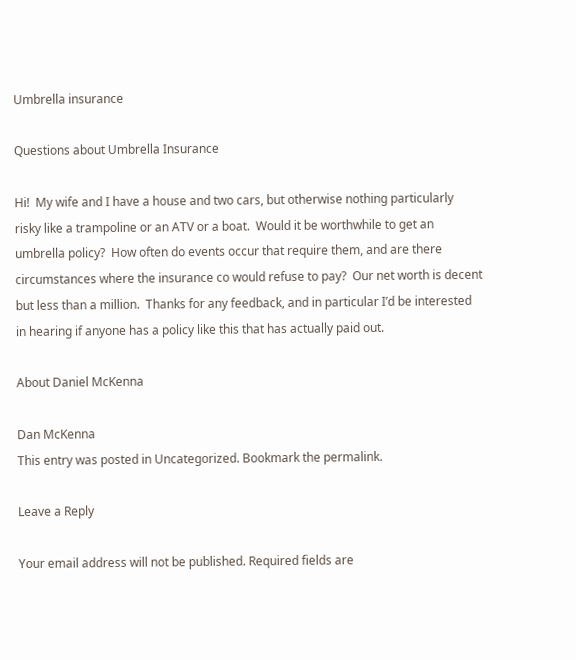Umbrella insurance

Questions about Umbrella Insurance

Hi!  My wife and I have a house and two cars, but otherwise nothing particularly risky like a trampoline or an ATV or a boat.  Would it be worthwhile to get an umbrella policy?  How often do events occur that require them, and are there circumstances where the insurance co would refuse to pay?  Our net worth is decent but less than a million.  Thanks for any feedback, and in particular I’d be interested in hearing if anyone has a policy like this that has actually paid out.

About Daniel McKenna

Dan McKenna
This entry was posted in Uncategorized. Bookmark the permalink.

Leave a Reply

Your email address will not be published. Required fields are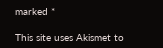marked *

This site uses Akismet to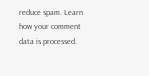reduce spam. Learn how your comment data is processed.